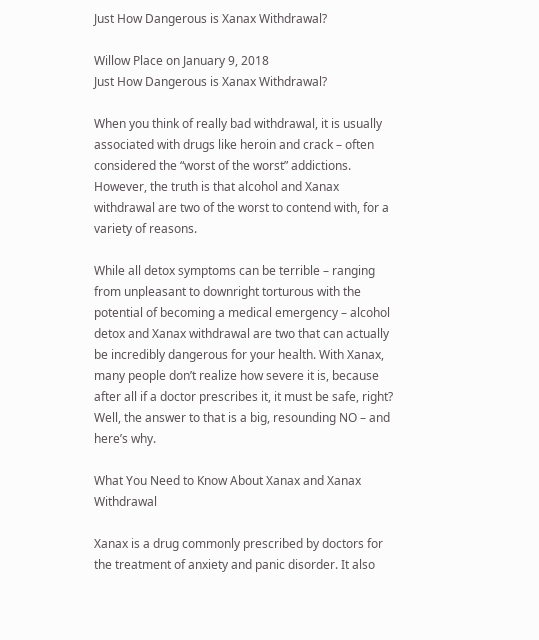Just How Dangerous is Xanax Withdrawal?

Willow Place on January 9, 2018
Just How Dangerous is Xanax Withdrawal?

When you think of really bad withdrawal, it is usually associated with drugs like heroin and crack – often considered the “worst of the worst” addictions. However, the truth is that alcohol and Xanax withdrawal are two of the worst to contend with, for a variety of reasons.

While all detox symptoms can be terrible – ranging from unpleasant to downright torturous with the potential of becoming a medical emergency – alcohol detox and Xanax withdrawal are two that can actually be incredibly dangerous for your health. With Xanax, many people don’t realize how severe it is, because after all if a doctor prescribes it, it must be safe, right? Well, the answer to that is a big, resounding NO – and here’s why.

What You Need to Know About Xanax and Xanax Withdrawal

Xanax is a drug commonly prescribed by doctors for the treatment of anxiety and panic disorder. It also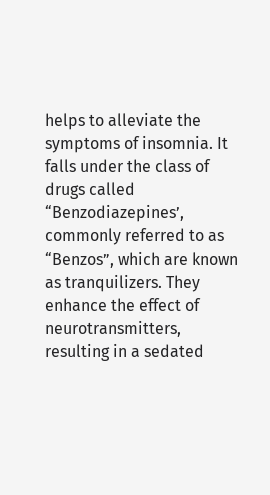helps to alleviate the symptoms of insomnia. It falls under the class of drugs called “Benzodiazepines’, commonly referred to as “Benzos”, which are known as tranquilizers. They enhance the effect of neurotransmitters, resulting in a sedated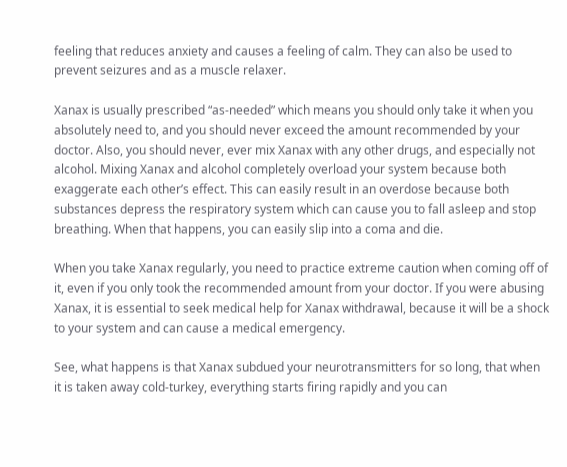feeling that reduces anxiety and causes a feeling of calm. They can also be used to prevent seizures and as a muscle relaxer.

Xanax is usually prescribed “as-needed” which means you should only take it when you absolutely need to, and you should never exceed the amount recommended by your doctor. Also, you should never, ever mix Xanax with any other drugs, and especially not alcohol. Mixing Xanax and alcohol completely overload your system because both exaggerate each other’s effect. This can easily result in an overdose because both substances depress the respiratory system which can cause you to fall asleep and stop breathing. When that happens, you can easily slip into a coma and die.

When you take Xanax regularly, you need to practice extreme caution when coming off of it, even if you only took the recommended amount from your doctor. If you were abusing Xanax, it is essential to seek medical help for Xanax withdrawal, because it will be a shock to your system and can cause a medical emergency.

See, what happens is that Xanax subdued your neurotransmitters for so long, that when it is taken away cold-turkey, everything starts firing rapidly and you can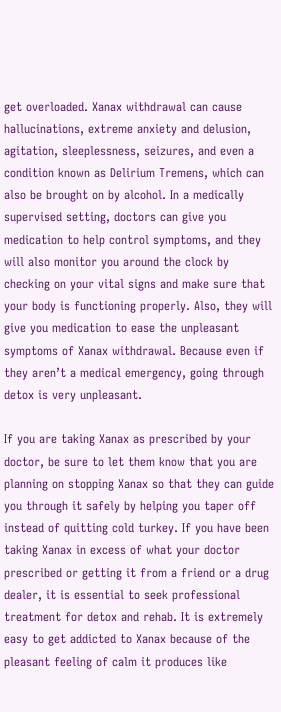get overloaded. Xanax withdrawal can cause hallucinations, extreme anxiety and delusion, agitation, sleeplessness, seizures, and even a condition known as Delirium Tremens, which can also be brought on by alcohol. In a medically supervised setting, doctors can give you medication to help control symptoms, and they will also monitor you around the clock by checking on your vital signs and make sure that your body is functioning properly. Also, they will give you medication to ease the unpleasant symptoms of Xanax withdrawal. Because even if they aren’t a medical emergency, going through detox is very unpleasant.

If you are taking Xanax as prescribed by your doctor, be sure to let them know that you are planning on stopping Xanax so that they can guide you through it safely by helping you taper off instead of quitting cold turkey. If you have been taking Xanax in excess of what your doctor prescribed or getting it from a friend or a drug dealer, it is essential to seek professional treatment for detox and rehab. It is extremely easy to get addicted to Xanax because of the pleasant feeling of calm it produces like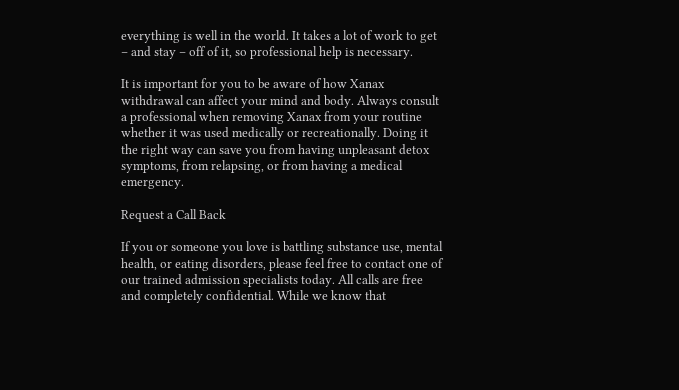everything is well in the world. It takes a lot of work to get – and stay – off of it, so professional help is necessary.

It is important for you to be aware of how Xanax withdrawal can affect your mind and body. Always consult a professional when removing Xanax from your routine whether it was used medically or recreationally. Doing it the right way can save you from having unpleasant detox symptoms, from relapsing, or from having a medical emergency.

Request a Call Back

If you or someone you love is battling substance use, mental health, or eating disorders, please feel free to contact one of our trained admission specialists today. All calls are free and completely confidential. While we know that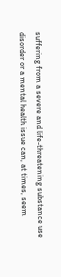suffering from a severe and life-threatening substance use disorder or a mental health issue can, at times, seem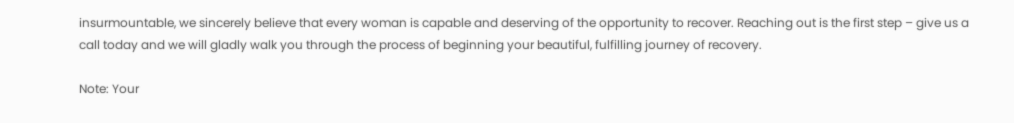insurmountable, we sincerely believe that every woman is capable and deserving of the opportunity to recover. Reaching out is the first step – give us a call today and we will gladly walk you through the process of beginning your beautiful, fulfilling journey of recovery.

Note: Your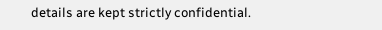details are kept strictly confidential.